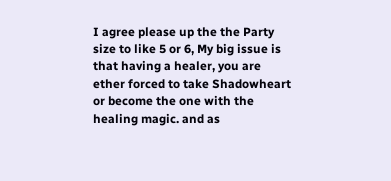I agree please up the the Party size to like 5 or 6, My big issue is that having a healer, you are ether forced to take Shadowheart or become the one with the healing magic. and as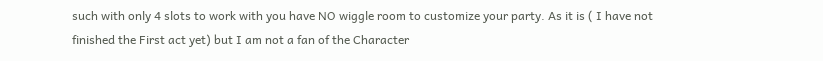such with only 4 slots to work with you have NO wiggle room to customize your party. As it is ( I have not finished the First act yet) but I am not a fan of the Character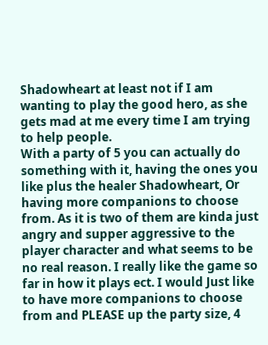Shadowheart at least not if I am wanting to play the good hero, as she gets mad at me every time I am trying to help people.
With a party of 5 you can actually do something with it, having the ones you like plus the healer Shadowheart, Or having more companions to choose from. As it is two of them are kinda just angry and supper aggressive to the player character and what seems to be no real reason. I really like the game so far in how it plays ect. I would Just like to have more companions to choose from and PLEASE up the party size, 4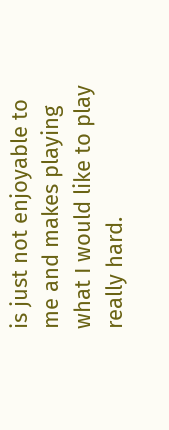is just not enjoyable to me and makes playing what I would like to play really hard.